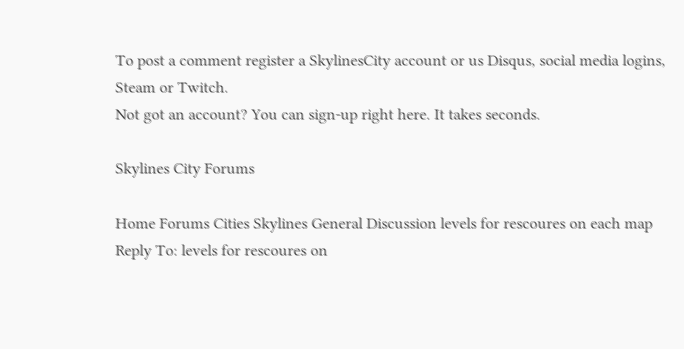To post a comment register a SkylinesCity account or us Disqus, social media logins, Steam or Twitch.
Not got an account? You can sign-up right here. It takes seconds.

Skylines City Forums

Home Forums Cities Skylines General Discussion levels for rescoures on each map Reply To: levels for rescoures on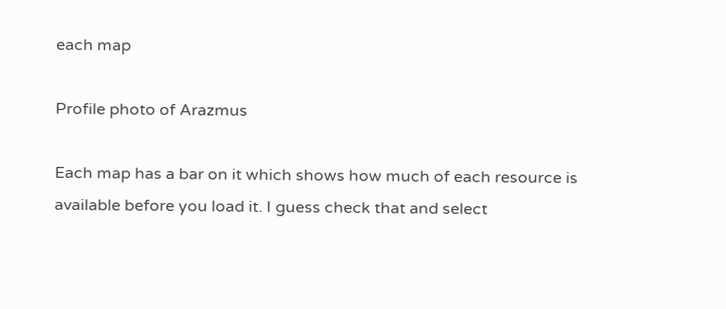each map

Profile photo of Arazmus

Each map has a bar on it which shows how much of each resource is available before you load it. I guess check that and select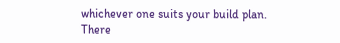whichever one suits your build plan. There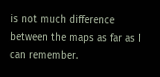is not much difference between the maps as far as I can remember.